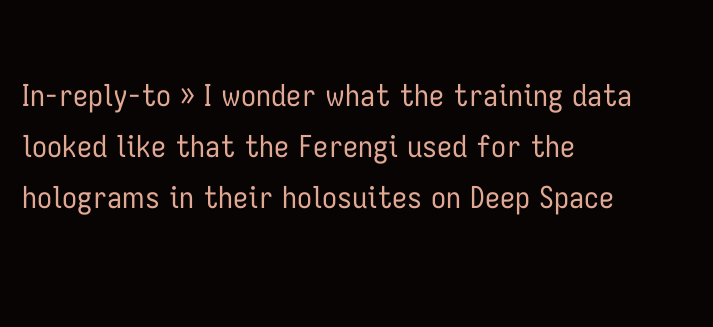In-reply-to » I wonder what the training data looked like that the Ferengi used for the holograms in their holosuites on Deep Space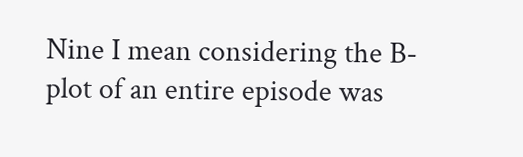Nine I mean considering the B-plot of an entire episode was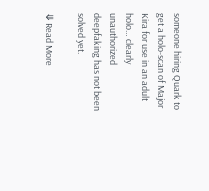someone hiring Quark to get a holo-scan of Major Kira for use in an adult holo… clearly unauthorized deepfaking has not been solved yet.

⤋ Read More